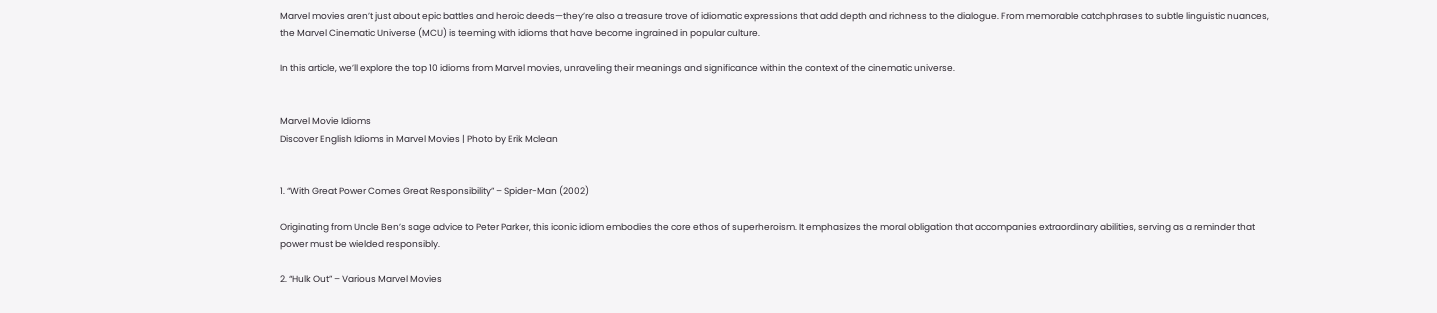Marvel movies aren’t just about epic battles and heroic deeds—they’re also a treasure trove of idiomatic expressions that add depth and richness to the dialogue. From memorable catchphrases to subtle linguistic nuances, the Marvel Cinematic Universe (MCU) is teeming with idioms that have become ingrained in popular culture.

In this article, we’ll explore the top 10 idioms from Marvel movies, unraveling their meanings and significance within the context of the cinematic universe.


Marvel Movie Idioms
Discover English Idioms in Marvel Movies | Photo by Erik Mclean


1. “With Great Power Comes Great Responsibility” – Spider-Man (2002)

Originating from Uncle Ben’s sage advice to Peter Parker, this iconic idiom embodies the core ethos of superheroism. It emphasizes the moral obligation that accompanies extraordinary abilities, serving as a reminder that power must be wielded responsibly.

2. “Hulk Out” – Various Marvel Movies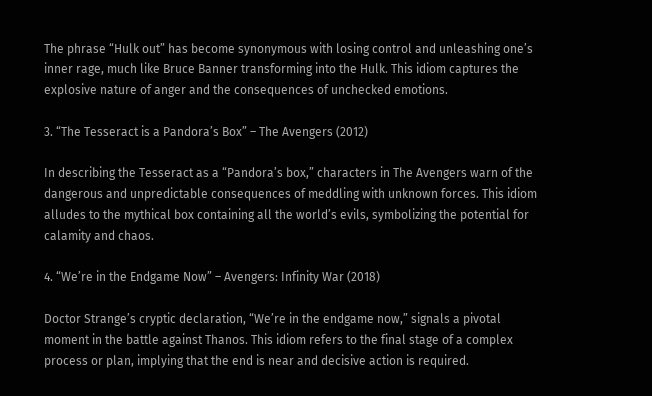The phrase “Hulk out” has become synonymous with losing control and unleashing one’s inner rage, much like Bruce Banner transforming into the Hulk. This idiom captures the explosive nature of anger and the consequences of unchecked emotions.

3. “The Tesseract is a Pandora’s Box” – The Avengers (2012)

In describing the Tesseract as a “Pandora’s box,” characters in The Avengers warn of the dangerous and unpredictable consequences of meddling with unknown forces. This idiom alludes to the mythical box containing all the world’s evils, symbolizing the potential for calamity and chaos.

4. “We’re in the Endgame Now” – Avengers: Infinity War (2018)

Doctor Strange’s cryptic declaration, “We’re in the endgame now,” signals a pivotal moment in the battle against Thanos. This idiom refers to the final stage of a complex process or plan, implying that the end is near and decisive action is required.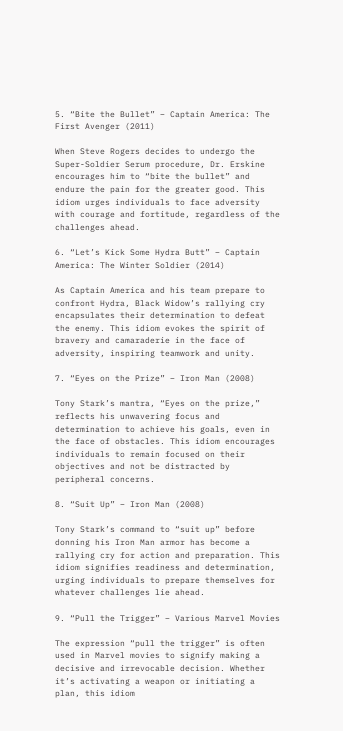5. “Bite the Bullet” – Captain America: The First Avenger (2011)

When Steve Rogers decides to undergo the Super-Soldier Serum procedure, Dr. Erskine encourages him to “bite the bullet” and endure the pain for the greater good. This idiom urges individuals to face adversity with courage and fortitude, regardless of the challenges ahead.

6. “Let’s Kick Some Hydra Butt” – Captain America: The Winter Soldier (2014)

As Captain America and his team prepare to confront Hydra, Black Widow’s rallying cry encapsulates their determination to defeat the enemy. This idiom evokes the spirit of bravery and camaraderie in the face of adversity, inspiring teamwork and unity.

7. “Eyes on the Prize” – Iron Man (2008)

Tony Stark’s mantra, “Eyes on the prize,” reflects his unwavering focus and determination to achieve his goals, even in the face of obstacles. This idiom encourages individuals to remain focused on their objectives and not be distracted by peripheral concerns.

8. “Suit Up” – Iron Man (2008)

Tony Stark’s command to “suit up” before donning his Iron Man armor has become a rallying cry for action and preparation. This idiom signifies readiness and determination, urging individuals to prepare themselves for whatever challenges lie ahead.

9. “Pull the Trigger” – Various Marvel Movies

The expression “pull the trigger” is often used in Marvel movies to signify making a decisive and irrevocable decision. Whether it’s activating a weapon or initiating a plan, this idiom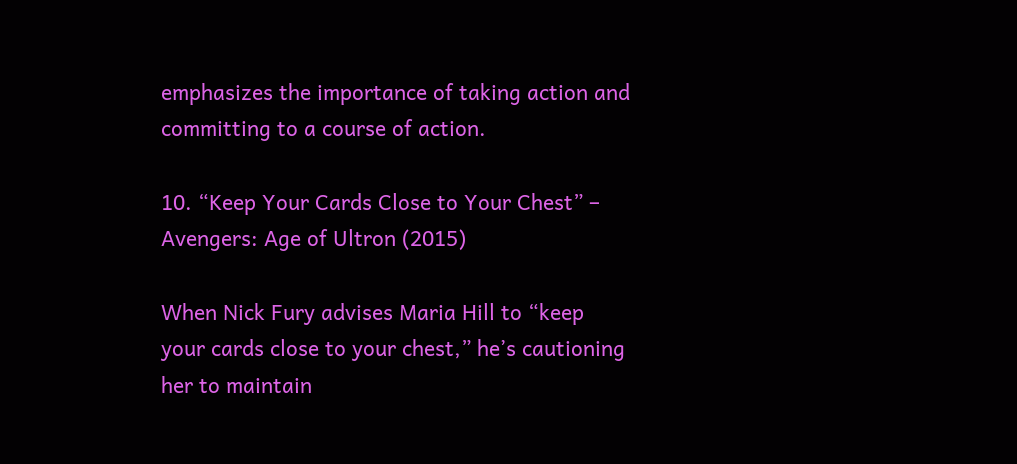emphasizes the importance of taking action and committing to a course of action.

10. “Keep Your Cards Close to Your Chest” – Avengers: Age of Ultron (2015)

When Nick Fury advises Maria Hill to “keep your cards close to your chest,” he’s cautioning her to maintain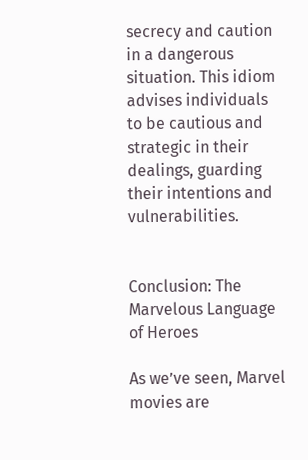secrecy and caution in a dangerous situation. This idiom advises individuals to be cautious and strategic in their dealings, guarding their intentions and vulnerabilities.


Conclusion: The Marvelous Language of Heroes

As we’ve seen, Marvel movies are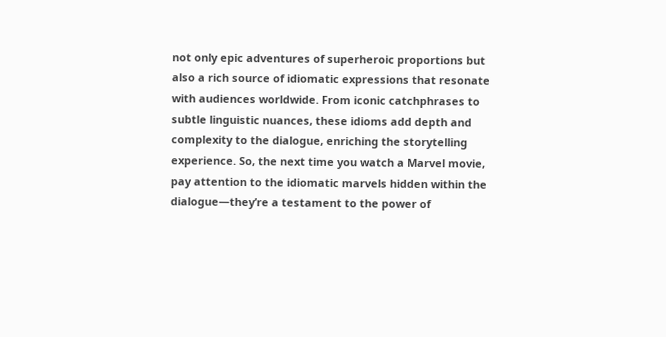not only epic adventures of superheroic proportions but also a rich source of idiomatic expressions that resonate with audiences worldwide. From iconic catchphrases to subtle linguistic nuances, these idioms add depth and complexity to the dialogue, enriching the storytelling experience. So, the next time you watch a Marvel movie, pay attention to the idiomatic marvels hidden within the dialogue—they’re a testament to the power of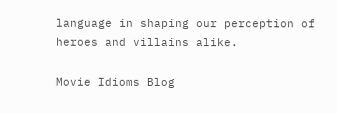language in shaping our perception of heroes and villains alike.

Movie Idioms Blog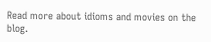Read more about idioms and movies on the blog.